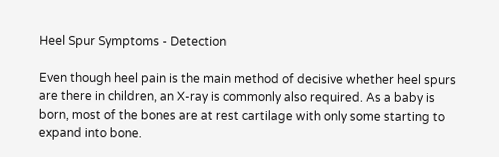Heel Spur Symptoms - Detection

Even though heel pain is the main method of decisive whether heel spurs are there in children, an X-ray is commonly also required. As a baby is born, most of the bones are at rest cartilage with only some starting to expand into bone.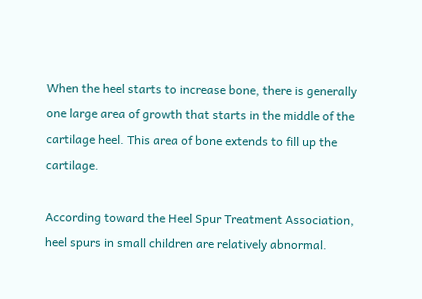When the heel starts to increase bone, there is generally one large area of growth that starts in the middle of the cartilage heel. This area of bone extends to fill up the cartilage.

According toward the Heel Spur Treatment Association, heel spurs in small children are relatively abnormal.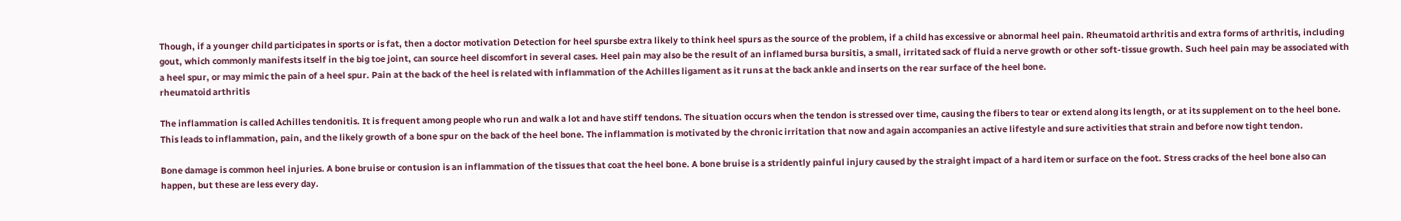Though, if a younger child participates in sports or is fat, then a doctor motivation Detection for heel spursbe extra likely to think heel spurs as the source of the problem, if a child has excessive or abnormal heel pain. Rheumatoid arthritis and extra forms of arthritis, including gout, which commonly manifests itself in the big toe joint, can source heel discomfort in several cases. Heel pain may also be the result of an inflamed bursa bursitis, a small, irritated sack of fluid a nerve growth or other soft-tissue growth. Such heel pain may be associated with a heel spur, or may mimic the pain of a heel spur. Pain at the back of the heel is related with inflammation of the Achilles ligament as it runs at the back ankle and inserts on the rear surface of the heel bone.
rheumatoid arthritis

The inflammation is called Achilles tendonitis. It is frequent among people who run and walk a lot and have stiff tendons. The situation occurs when the tendon is stressed over time, causing the fibers to tear or extend along its length, or at its supplement on to the heel bone. This leads to inflammation, pain, and the likely growth of a bone spur on the back of the heel bone. The inflammation is motivated by the chronic irritation that now and again accompanies an active lifestyle and sure activities that strain and before now tight tendon.

Bone damage is common heel injuries. A bone bruise or contusion is an inflammation of the tissues that coat the heel bone. A bone bruise is a stridently painful injury caused by the straight impact of a hard item or surface on the foot. Stress cracks of the heel bone also can happen, but these are less every day.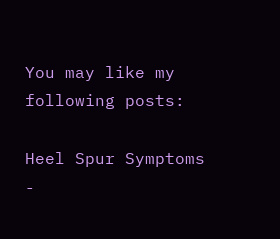You may like my following posts:

Heel Spur Symptoms -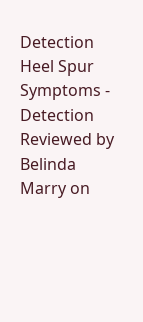Detection Heel Spur Symptoms - Detection Reviewed by Belinda Marry on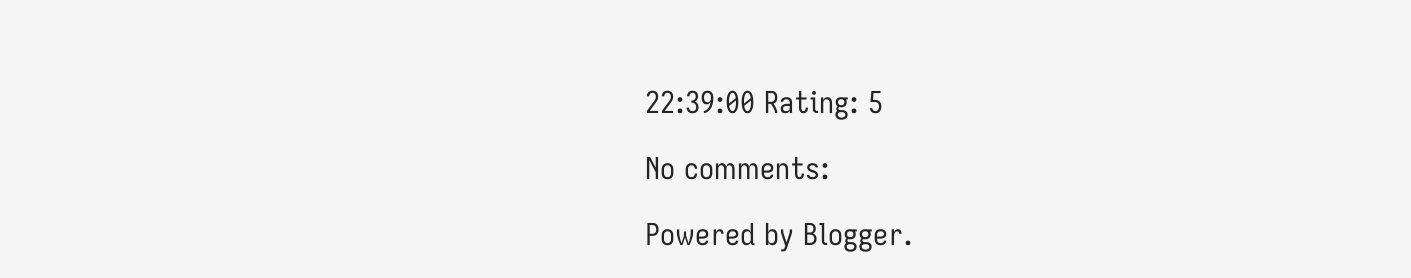22:39:00 Rating: 5

No comments:

Powered by Blogger.